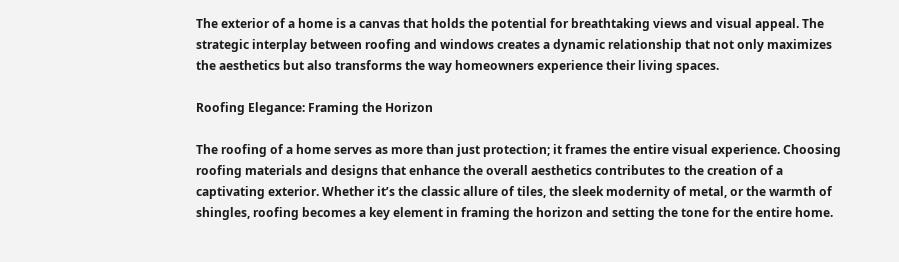The exterior of a home is a canvas that holds the potential for breathtaking views and visual appeal. The strategic interplay between roofing and windows creates a dynamic relationship that not only maximizes the aesthetics but also transforms the way homeowners experience their living spaces.

Roofing Elegance: Framing the Horizon

The roofing of a home serves as more than just protection; it frames the entire visual experience. Choosing roofing materials and designs that enhance the overall aesthetics contributes to the creation of a captivating exterior. Whether it’s the classic allure of tiles, the sleek modernity of metal, or the warmth of shingles, roofing becomes a key element in framing the horizon and setting the tone for the entire home.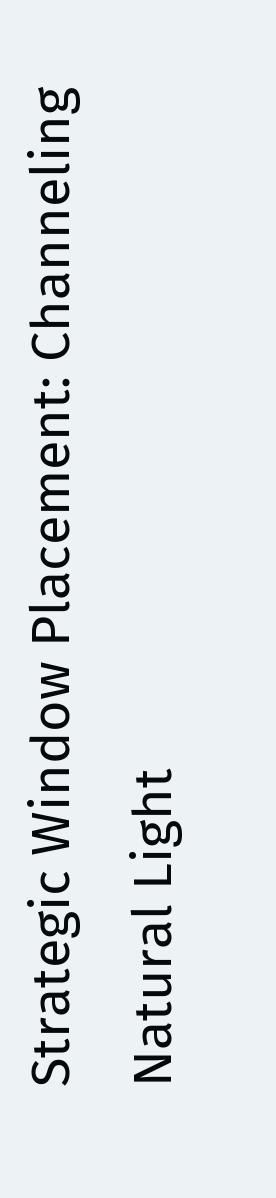Strategic Window Placement: Channeling Natural Light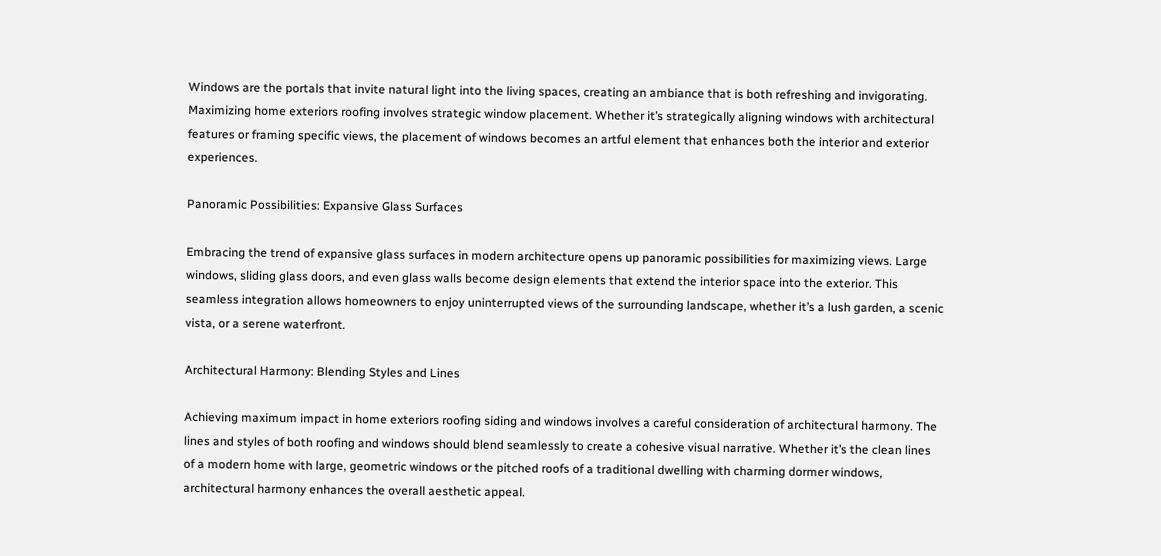Windows are the portals that invite natural light into the living spaces, creating an ambiance that is both refreshing and invigorating. Maximizing home exteriors roofing involves strategic window placement. Whether it’s strategically aligning windows with architectural features or framing specific views, the placement of windows becomes an artful element that enhances both the interior and exterior experiences.

Panoramic Possibilities: Expansive Glass Surfaces

Embracing the trend of expansive glass surfaces in modern architecture opens up panoramic possibilities for maximizing views. Large windows, sliding glass doors, and even glass walls become design elements that extend the interior space into the exterior. This seamless integration allows homeowners to enjoy uninterrupted views of the surrounding landscape, whether it’s a lush garden, a scenic vista, or a serene waterfront.

Architectural Harmony: Blending Styles and Lines

Achieving maximum impact in home exteriors roofing siding and windows involves a careful consideration of architectural harmony. The lines and styles of both roofing and windows should blend seamlessly to create a cohesive visual narrative. Whether it’s the clean lines of a modern home with large, geometric windows or the pitched roofs of a traditional dwelling with charming dormer windows, architectural harmony enhances the overall aesthetic appeal.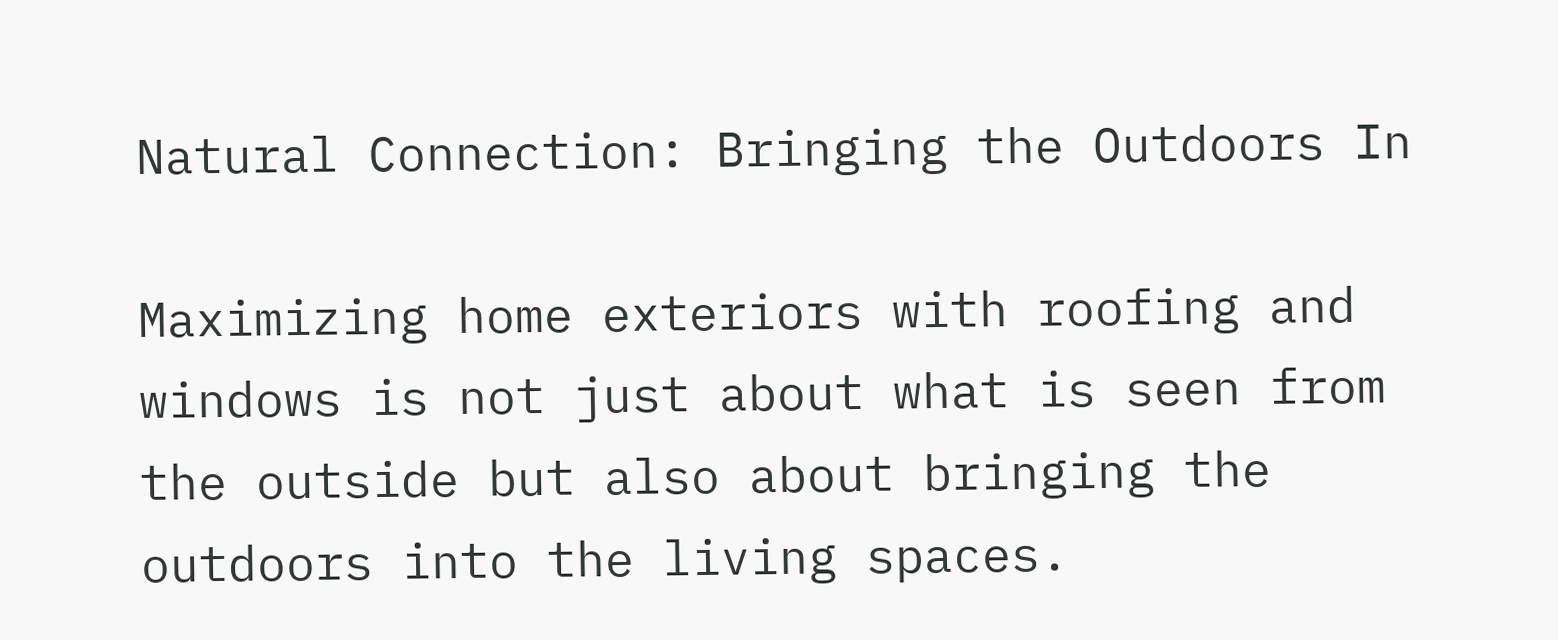Natural Connection: Bringing the Outdoors In

Maximizing home exteriors with roofing and windows is not just about what is seen from the outside but also about bringing the outdoors into the living spaces.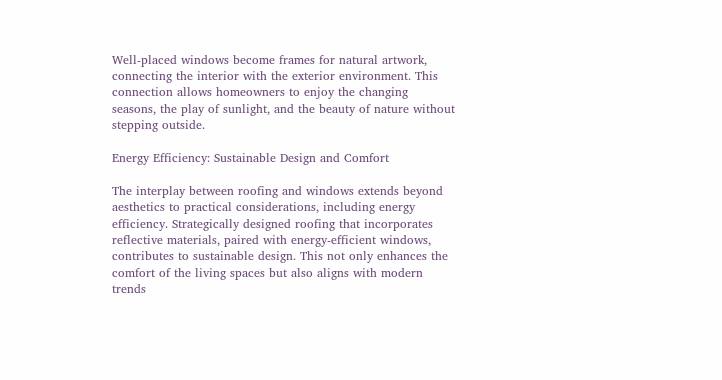Well-placed windows become frames for natural artwork, connecting the interior with the exterior environment. This connection allows homeowners to enjoy the changing seasons, the play of sunlight, and the beauty of nature without stepping outside.

Energy Efficiency: Sustainable Design and Comfort

The interplay between roofing and windows extends beyond aesthetics to practical considerations, including energy efficiency. Strategically designed roofing that incorporates reflective materials, paired with energy-efficient windows, contributes to sustainable design. This not only enhances the comfort of the living spaces but also aligns with modern trends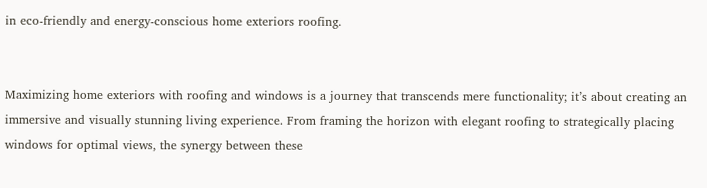in eco-friendly and energy-conscious home exteriors roofing.


Maximizing home exteriors with roofing and windows is a journey that transcends mere functionality; it’s about creating an immersive and visually stunning living experience. From framing the horizon with elegant roofing to strategically placing windows for optimal views, the synergy between these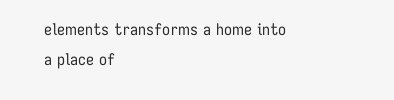elements transforms a home into a place of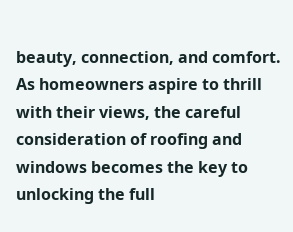beauty, connection, and comfort. As homeowners aspire to thrill with their views, the careful consideration of roofing and windows becomes the key to unlocking the full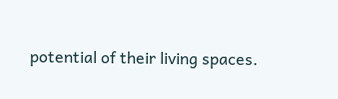potential of their living spaces.